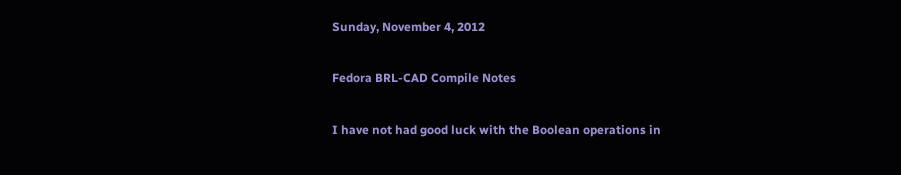Sunday, November 4, 2012

Fedora BRL-CAD Compile Notes

I have not had good luck with the Boolean operations in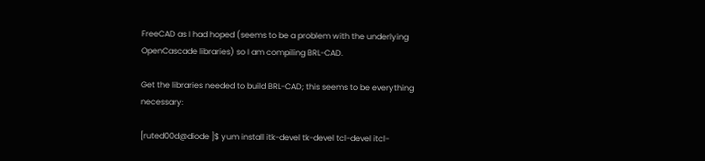FreeCAD as I had hoped (seems to be a problem with the underlying OpenCascade libraries) so I am compiling BRL-CAD.

Get the libraries needed to build BRL-CAD; this seems to be everything necessary:

[ruted00d@diode ]$ yum install itk-devel tk-devel tcl-devel itcl-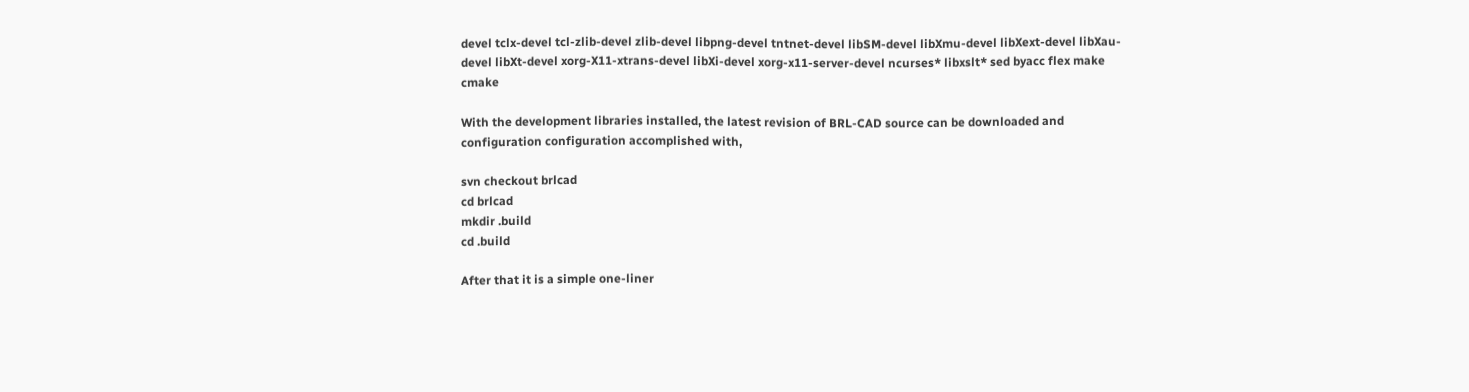devel tclx-devel tcl-zlib-devel zlib-devel libpng-devel tntnet-devel libSM-devel libXmu-devel libXext-devel libXau-devel libXt-devel xorg-X11-xtrans-devel libXi-devel xorg-x11-server-devel ncurses* libxslt* sed byacc flex make cmake

With the development libraries installed, the latest revision of BRL-CAD source can be downloaded and configuration configuration accomplished with,

svn checkout brlcad
cd brlcad
mkdir .build
cd .build

After that it is a simple one-liner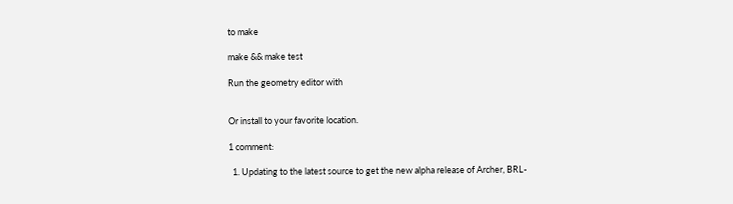to make

make && make test

Run the geometry editor with


Or install to your favorite location.

1 comment:

  1. Updating to the latest source to get the new alpha release of Archer, BRL-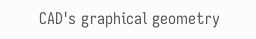CAD's graphical geometry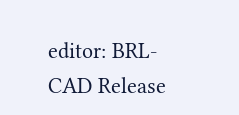editor: BRL-CAD Release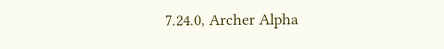7.24.0, Archer Alpha